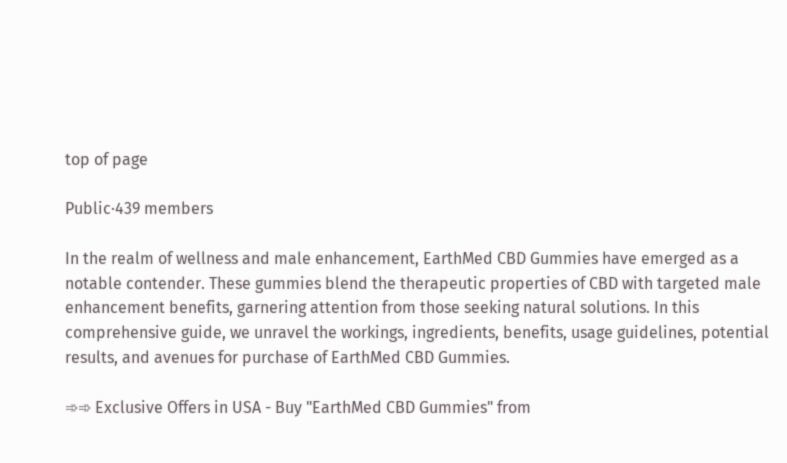top of page

Public·439 members

In the realm of wellness and male enhancement, EarthMed CBD Gummies have emerged as a notable contender. These gummies blend the therapeutic properties of CBD with targeted male enhancement benefits, garnering attention from those seeking natural solutions. In this comprehensive guide, we unravel the workings, ingredients, benefits, usage guidelines, potential results, and avenues for purchase of EarthMed CBD Gummies.

➾➾ Exclusive Offers in USA - Buy "EarthMed CBD Gummies" from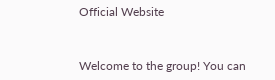Official Website


Welcome to the group! You can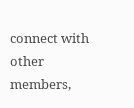connect with other members,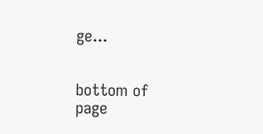ge...


bottom of page